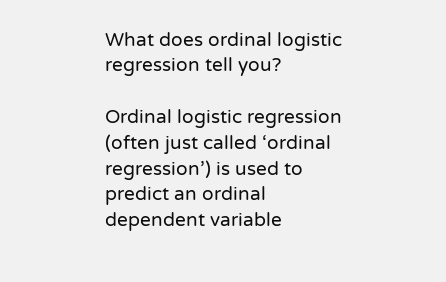What does ordinal logistic regression tell you?

Ordinal logistic regression (often just called ‘ordinal regression’) is used to predict an ordinal dependent variable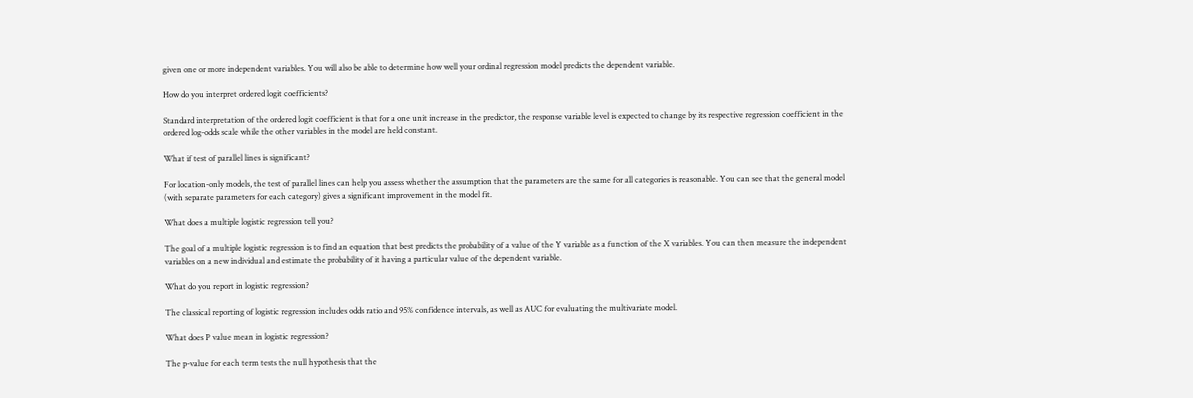given one or more independent variables. You will also be able to determine how well your ordinal regression model predicts the dependent variable.

How do you interpret ordered logit coefficients?

Standard interpretation of the ordered logit coefficient is that for a one unit increase in the predictor, the response variable level is expected to change by its respective regression coefficient in the ordered log-odds scale while the other variables in the model are held constant.

What if test of parallel lines is significant?

For location-only models, the test of parallel lines can help you assess whether the assumption that the parameters are the same for all categories is reasonable. You can see that the general model (with separate parameters for each category) gives a significant improvement in the model fit.

What does a multiple logistic regression tell you?

The goal of a multiple logistic regression is to find an equation that best predicts the probability of a value of the Y variable as a function of the X variables. You can then measure the independent variables on a new individual and estimate the probability of it having a particular value of the dependent variable.

What do you report in logistic regression?

The classical reporting of logistic regression includes odds ratio and 95% confidence intervals, as well as AUC for evaluating the multivariate model.

What does P value mean in logistic regression?

The p-value for each term tests the null hypothesis that the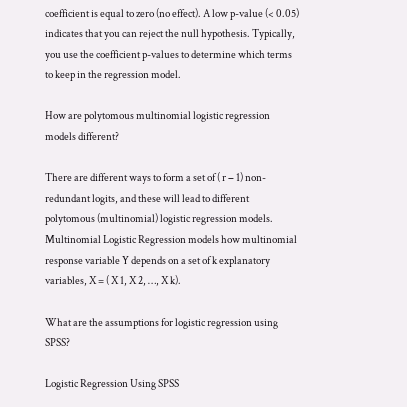coefficient is equal to zero (no effect). A low p-value (< 0.05) indicates that you can reject the null hypothesis. Typically, you use the coefficient p-values to determine which terms to keep in the regression model.

How are polytomous multinomial logistic regression models different?

There are different ways to form a set of ( r − 1) non-redundant logits, and these will lead to different polytomous (multinomial) logistic regression models. Multinomial Logistic Regression models how multinomial response variable Y depends on a set of k explanatory variables, X = ( X 1, X 2, …, X k).

What are the assumptions for logistic regression using SPSS?

Logistic Regression Using SPSS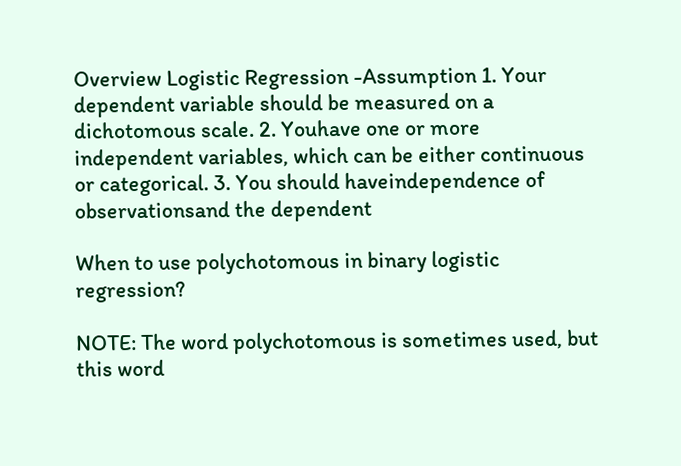Overview Logistic Regression -Assumption 1. Your dependent variable should be measured on a dichotomous scale. 2. Youhave one or more independent variables, which can be either continuous or categorical. 3. You should haveindependence of observationsand the dependent

When to use polychotomous in binary logistic regression?

NOTE: The word polychotomous is sometimes used, but this word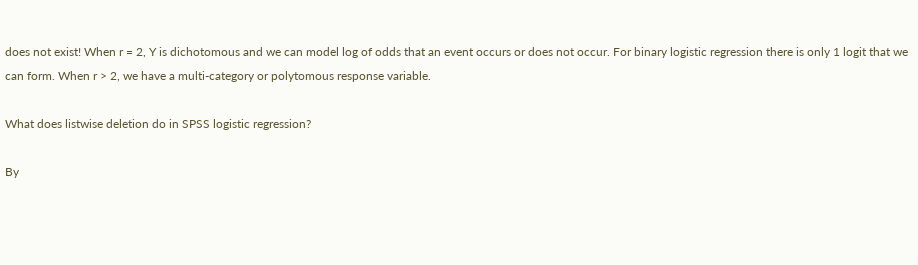does not exist! When r = 2, Y is dichotomous and we can model log of odds that an event occurs or does not occur. For binary logistic regression there is only 1 logit that we can form. When r > 2, we have a multi-category or polytomous response variable.

What does listwise deletion do in SPSS logistic regression?

By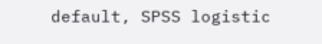default, SPSS logistic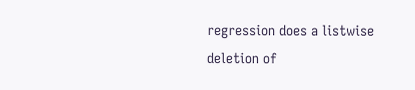regression does a listwise deletion of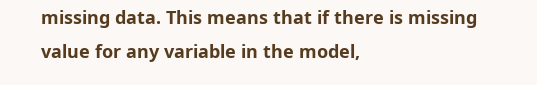missing data. This means that if there is missing value for any variable in the model,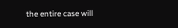the entire case will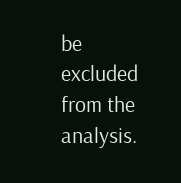be excluded from the analysis.